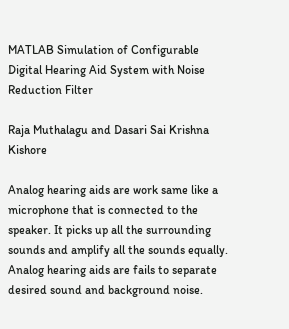MATLAB Simulation of Configurable Digital Hearing Aid System with Noise Reduction Filter

Raja Muthalagu and Dasari Sai Krishna Kishore

Analog hearing aids are work same like a microphone that is connected to the speaker. It picks up all the surrounding sounds and amplify all the sounds equally. Analog hearing aids are fails to separate desired sound and background noise.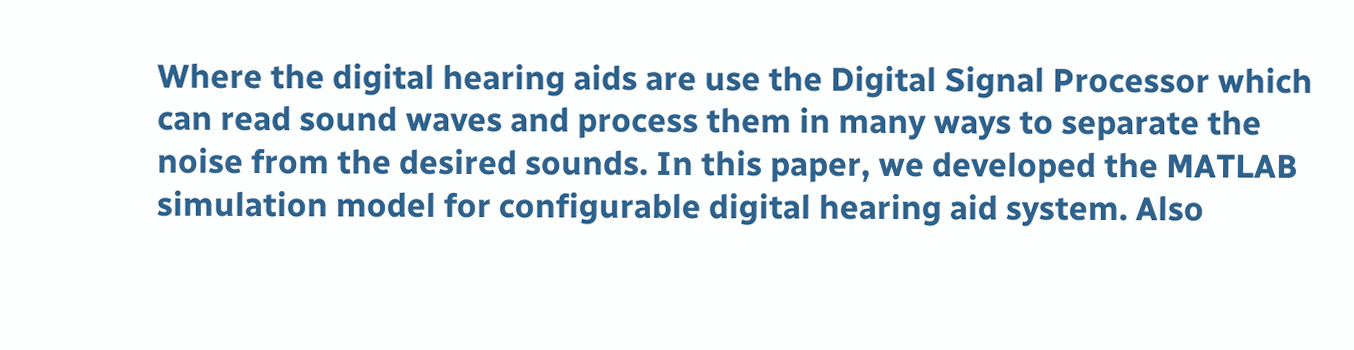Where the digital hearing aids are use the Digital Signal Processor which can read sound waves and process them in many ways to separate the noise from the desired sounds. In this paper, we developed the MATLAB simulation model for configurable digital hearing aid system. Also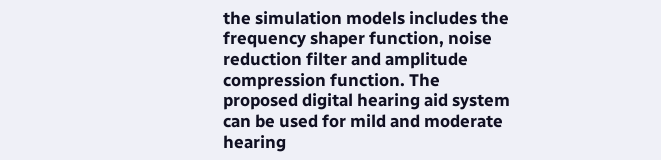the simulation models includes the frequency shaper function, noise reduction filter and amplitude compression function. The proposed digital hearing aid system can be used for mild and moderate hearing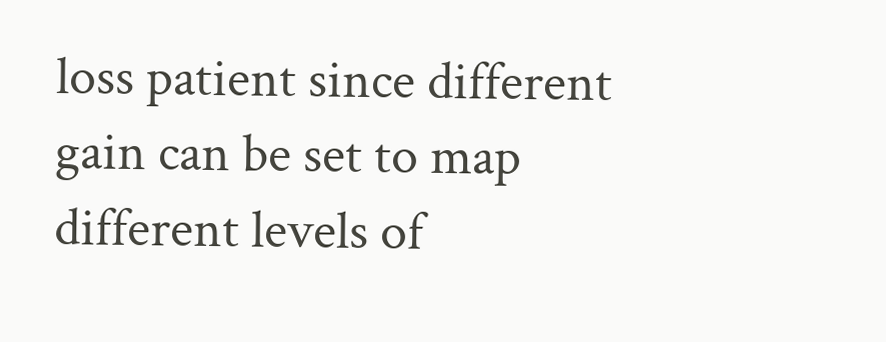loss patient since different gain can be set to map different levels of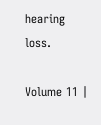hearing loss.

Volume 11 |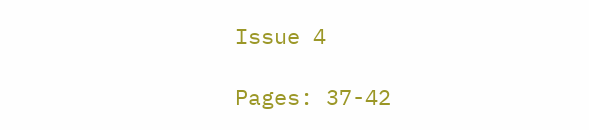Issue 4

Pages: 37-42